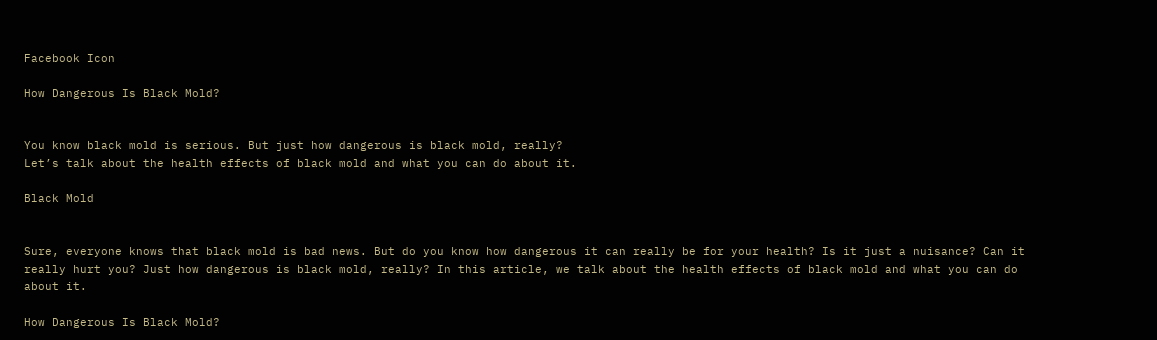Facebook Icon

How Dangerous Is Black Mold?


You know black mold is serious. But just how dangerous is black mold, really?
Let’s talk about the health effects of black mold and what you can do about it.

Black Mold


Sure, everyone knows that black mold is bad news. But do you know how dangerous it can really be for your health? Is it just a nuisance? Can it really hurt you? Just how dangerous is black mold, really? In this article, we talk about the health effects of black mold and what you can do about it.

How Dangerous Is Black Mold?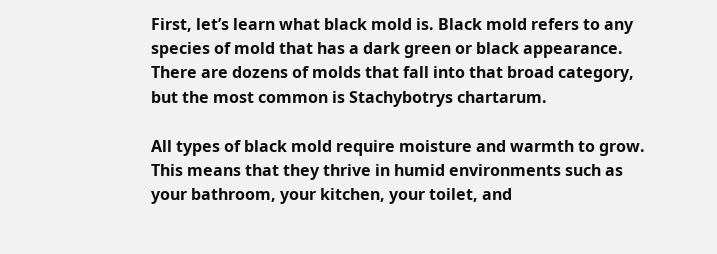First, let’s learn what black mold is. Black mold refers to any species of mold that has a dark green or black appearance. There are dozens of molds that fall into that broad category, but the most common is Stachybotrys chartarum.

All types of black mold require moisture and warmth to grow. This means that they thrive in humid environments such as your bathroom, your kitchen, your toilet, and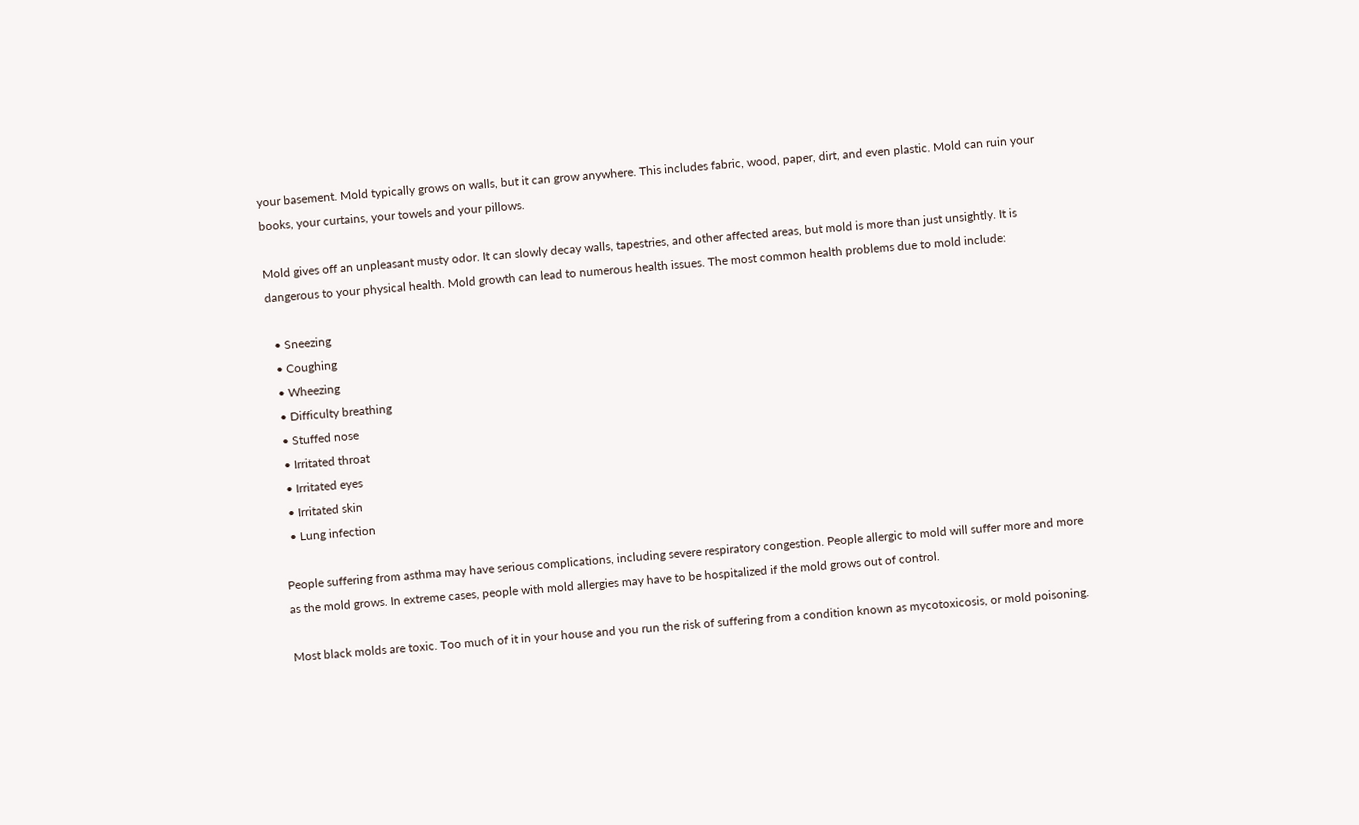your basement. Mold typically grows on walls, but it can grow anywhere. This includes fabric, wood, paper, dirt, and even plastic. Mold can ruin your books, your curtains, your towels and your pillows.

Mold gives off an unpleasant musty odor. It can slowly decay walls, tapestries, and other affected areas, but mold is more than just unsightly. It is dangerous to your physical health. Mold growth can lead to numerous health issues. The most common health problems due to mold include:

  • Sneezing
  • Coughing
  • Wheezing
  • Difficulty breathing
  • Stuffed nose
  • Irritated throat
  • Irritated eyes
  • Irritated skin
  • Lung infection

People suffering from asthma may have serious complications, including severe respiratory congestion. People allergic to mold will suffer more and more as the mold grows. In extreme cases, people with mold allergies may have to be hospitalized if the mold grows out of control.

Most black molds are toxic. Too much of it in your house and you run the risk of suffering from a condition known as mycotoxicosis, or mold poisoning.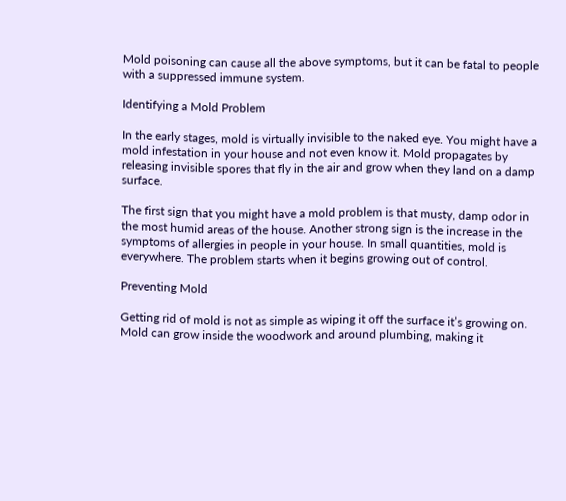Mold poisoning can cause all the above symptoms, but it can be fatal to people with a suppressed immune system.

Identifying a Mold Problem

In the early stages, mold is virtually invisible to the naked eye. You might have a mold infestation in your house and not even know it. Mold propagates by releasing invisible spores that fly in the air and grow when they land on a damp surface.

The first sign that you might have a mold problem is that musty, damp odor in the most humid areas of the house. Another strong sign is the increase in the symptoms of allergies in people in your house. In small quantities, mold is everywhere. The problem starts when it begins growing out of control.

Preventing Mold

Getting rid of mold is not as simple as wiping it off the surface it’s growing on. Mold can grow inside the woodwork and around plumbing, making it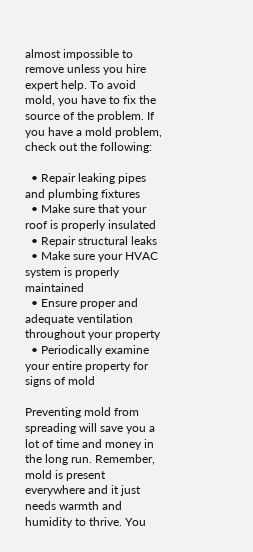almost impossible to remove unless you hire expert help. To avoid mold, you have to fix the source of the problem. If you have a mold problem, check out the following:

  • Repair leaking pipes and plumbing fixtures
  • Make sure that your roof is properly insulated
  • Repair structural leaks
  • Make sure your HVAC system is properly maintained
  • Ensure proper and adequate ventilation throughout your property
  • Periodically examine your entire property for signs of mold

Preventing mold from spreading will save you a lot of time and money in the long run. Remember, mold is present everywhere and it just needs warmth and humidity to thrive. You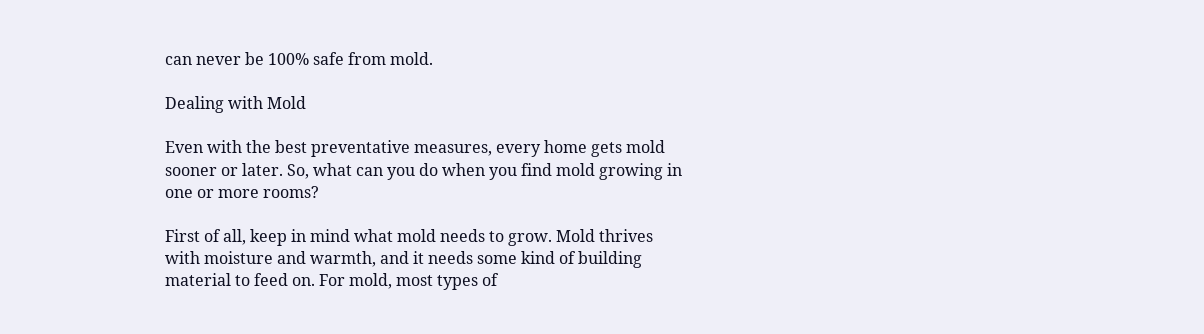can never be 100% safe from mold.

Dealing with Mold

Even with the best preventative measures, every home gets mold sooner or later. So, what can you do when you find mold growing in one or more rooms?

First of all, keep in mind what mold needs to grow. Mold thrives with moisture and warmth, and it needs some kind of building material to feed on. For mold, most types of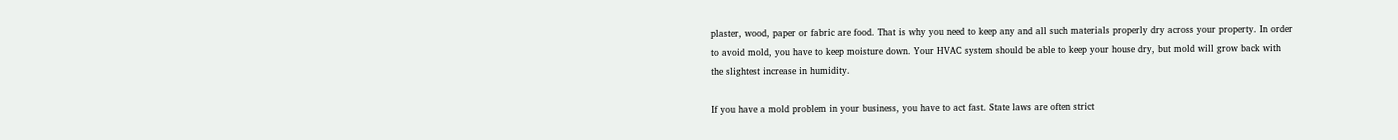plaster, wood, paper or fabric are food. That is why you need to keep any and all such materials properly dry across your property. In order to avoid mold, you have to keep moisture down. Your HVAC system should be able to keep your house dry, but mold will grow back with the slightest increase in humidity.

If you have a mold problem in your business, you have to act fast. State laws are often strict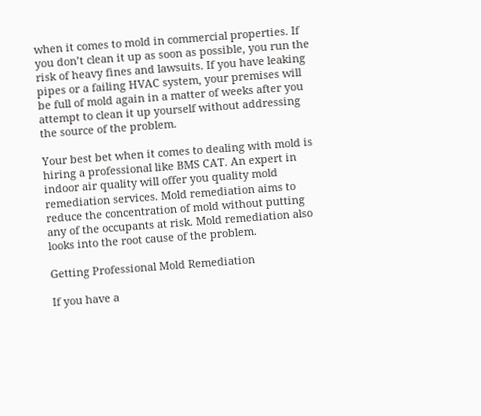when it comes to mold in commercial properties. If you don’t clean it up as soon as possible, you run the risk of heavy fines and lawsuits. If you have leaking pipes or a failing HVAC system, your premises will be full of mold again in a matter of weeks after you attempt to clean it up yourself without addressing the source of the problem.

Your best bet when it comes to dealing with mold is hiring a professional like BMS CAT. An expert in indoor air quality will offer you quality mold remediation services. Mold remediation aims to reduce the concentration of mold without putting any of the occupants at risk. Mold remediation also looks into the root cause of the problem.

Getting Professional Mold Remediation

If you have a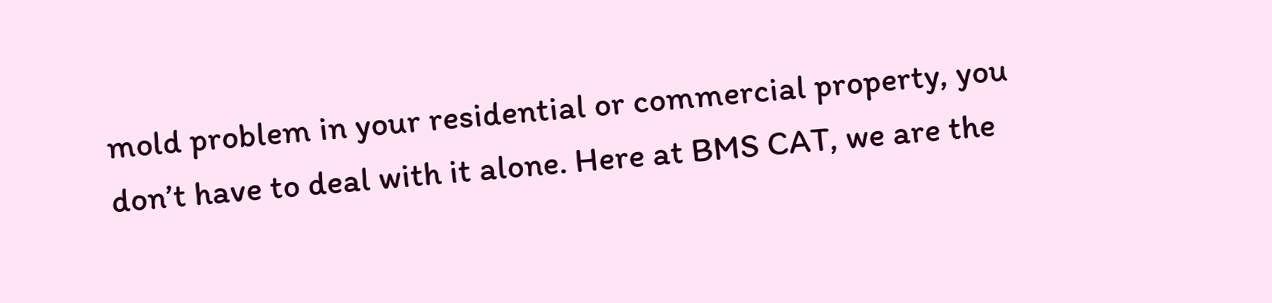mold problem in your residential or commercial property, you don’t have to deal with it alone. Here at BMS CAT, we are the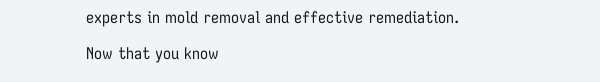experts in mold removal and effective remediation.

Now that you know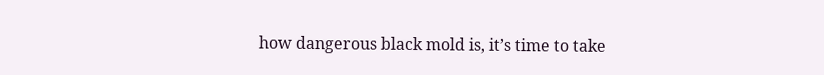how dangerous black mold is, it’s time to take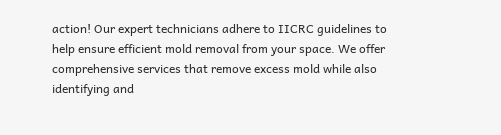action! Our expert technicians adhere to IICRC guidelines to help ensure efficient mold removal from your space. We offer comprehensive services that remove excess mold while also identifying and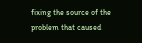fixing the source of the problem that caused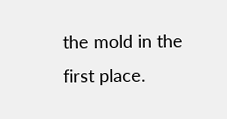the mold in the first place.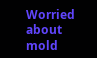Worried about mold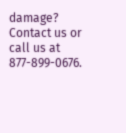damage? Contact us or call us at 877-899-0676.